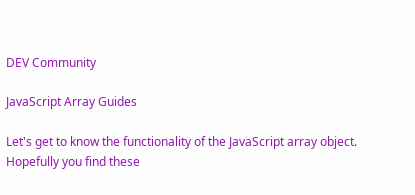DEV Community

JavaScript Array Guides

Let's get to know the functionality of the JavaScript array object. Hopefully you find these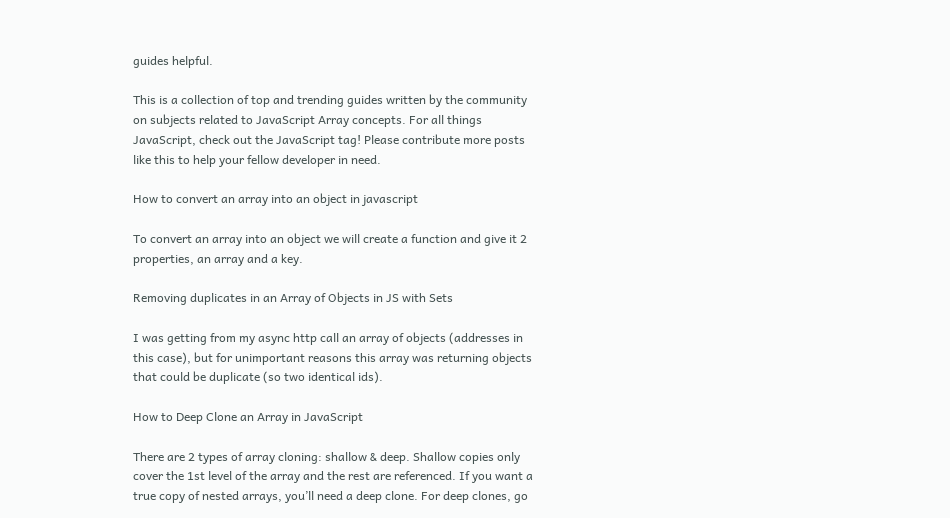guides helpful.

This is a collection of top and trending guides written by the community on subjects related to JavaScript Array concepts. For all things JavaScript, check out the JavaScript tag! Please contribute more posts like this to help your fellow developer in need.

How to convert an array into an object in javascript

To convert an array into an object we will create a function and give it 2 properties, an array and a key.

Removing duplicates in an Array of Objects in JS with Sets

I was getting from my async http call an array of objects (addresses in this case), but for unimportant reasons this array was returning objects that could be duplicate (so two identical ids).

How to Deep Clone an Array in JavaScript

There are 2 types of array cloning: shallow & deep. Shallow copies only cover the 1st level of the array and the rest are referenced. If you want a true copy of nested arrays, you’ll need a deep clone. For deep clones, go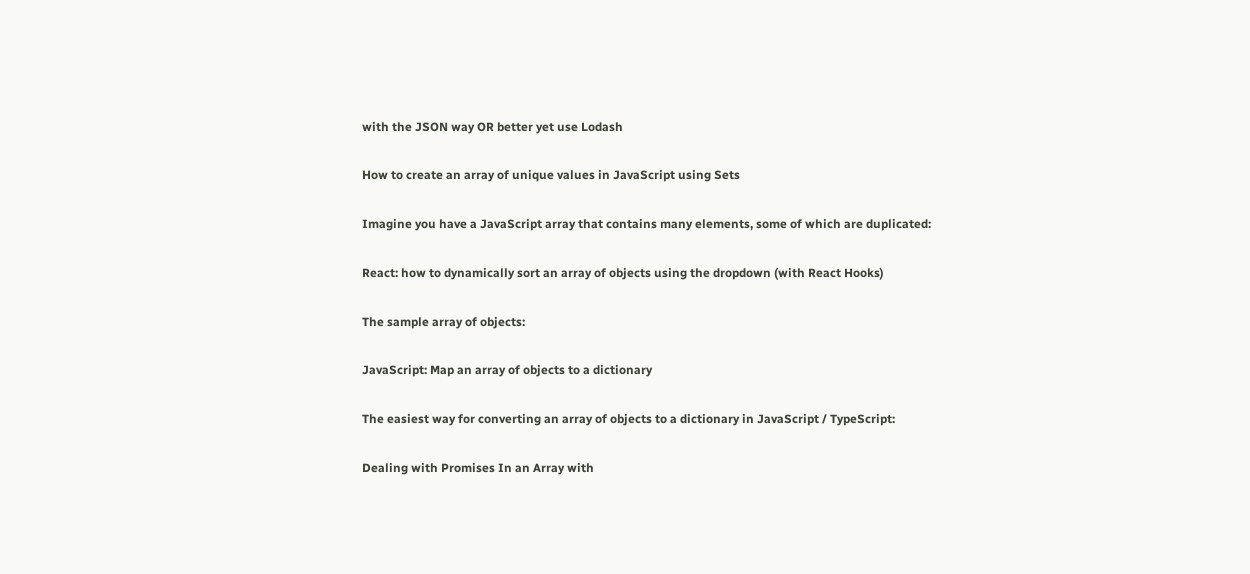with the JSON way OR better yet use Lodash

How to create an array of unique values in JavaScript using Sets

Imagine you have a JavaScript array that contains many elements, some of which are duplicated:

React: how to dynamically sort an array of objects using the dropdown (with React Hooks)

The sample array of objects:

JavaScript: Map an array of objects to a dictionary

The easiest way for converting an array of objects to a dictionary in JavaScript / TypeScript:

Dealing with Promises In an Array with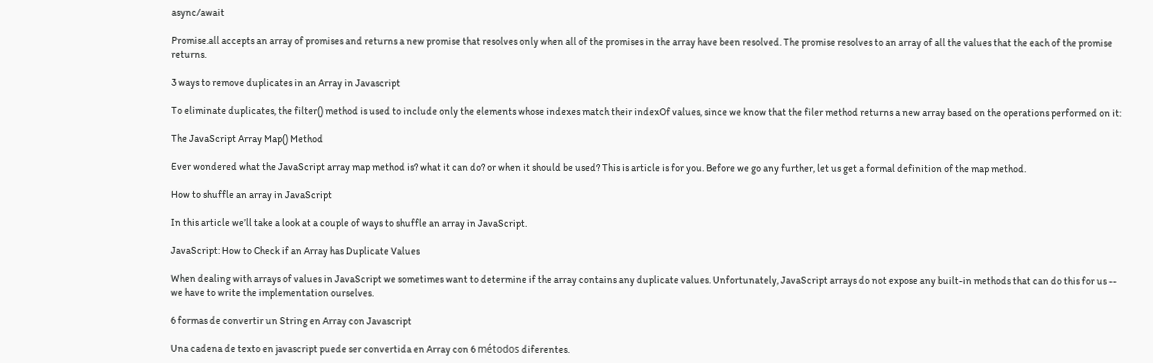async/await

Promise.all accepts an array of promises and returns a new promise that resolves only when all of the promises in the array have been resolved. The promise resolves to an array of all the values that the each of the promise returns.

3 ways to remove duplicates in an Array in Javascript

To eliminate duplicates, the filter() method is used to include only the elements whose indexes match their indexOf values, since we know that the filer method returns a new array based on the operations performed on it:

The JavaScript Array Map() Method

Ever wondered what the JavaScript array map method is? what it can do? or when it should be used? This is article is for you. Before we go any further, let us get a formal definition of the map method.

How to shuffle an array in JavaScript

In this article we’ll take a look at a couple of ways to shuffle an array in JavaScript.

JavaScript: How to Check if an Array has Duplicate Values

When dealing with arrays of values in JavaScript we sometimes want to determine if the array contains any duplicate values. Unfortunately, JavaScript arrays do not expose any built-in methods that can do this for us -- we have to write the implementation ourselves.

6 formas de convertir un String en Array con Javascript

Una cadena de texto en javascript puede ser convertida en Array con 6 métodos diferentes.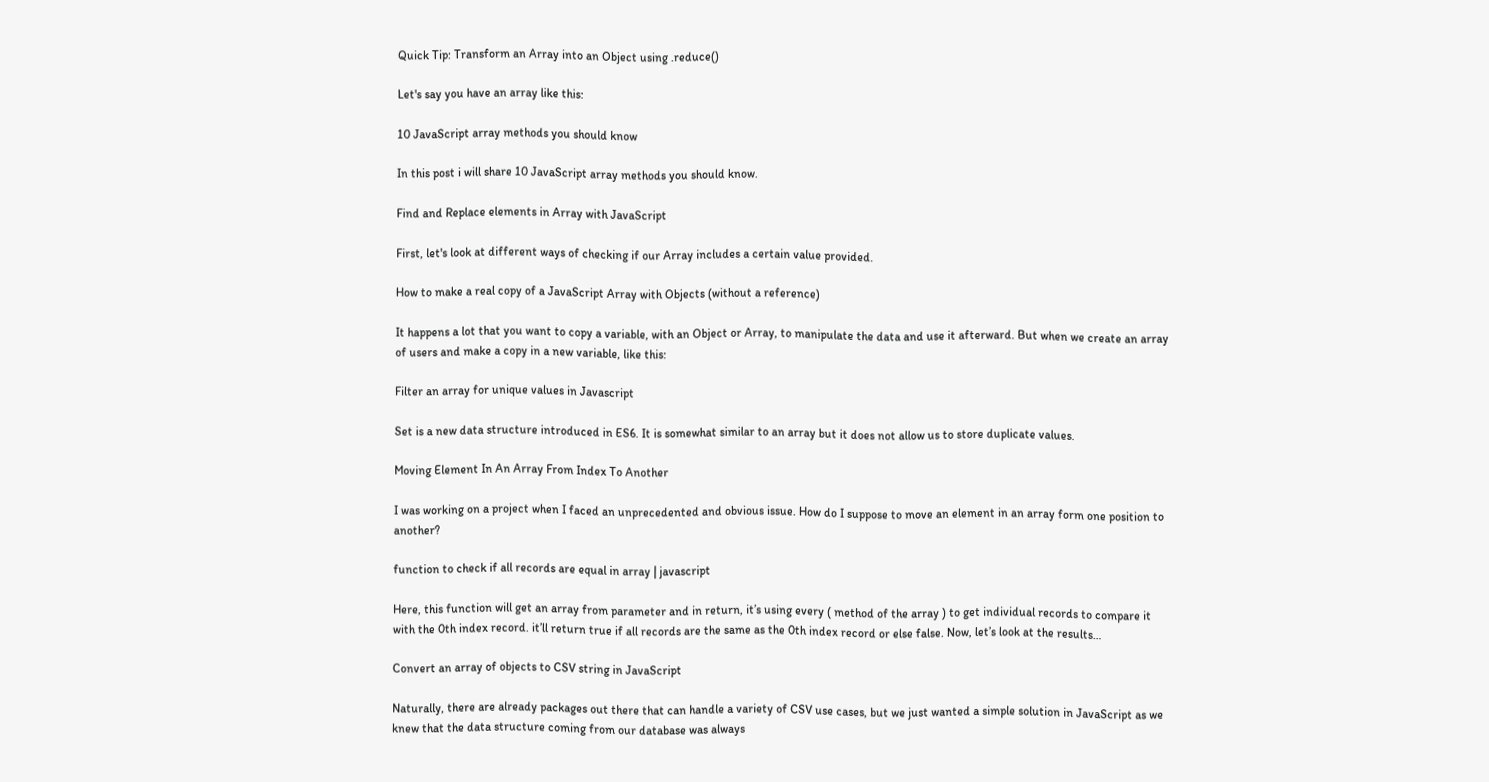Quick Tip: Transform an Array into an Object using .reduce()

Let's say you have an array like this:

10 JavaScript array methods you should know

In this post i will share 10 JavaScript array methods you should know.

Find and Replace elements in Array with JavaScript

First, let's look at different ways of checking if our Array includes a certain value provided.

How to make a real copy of a JavaScript Array with Objects (without a reference)

It happens a lot that you want to copy a variable, with an Object or Array, to manipulate the data and use it afterward. But when we create an array of users and make a copy in a new variable, like this:

Filter an array for unique values in Javascript

Set is a new data structure introduced in ES6. It is somewhat similar to an array but it does not allow us to store duplicate values.

Moving Element In An Array From Index To Another

I was working on a project when I faced an unprecedented and obvious issue. How do I suppose to move an element in an array form one position to another?

function to check if all records are equal in array | javascript

Here, this function will get an array from parameter and in return, it’s using every ( method of the array ) to get individual records to compare it with the 0th index record. it’ll return true if all records are the same as the 0th index record or else false. Now, let’s look at the results…

Convert an array of objects to CSV string in JavaScript

Naturally, there are already packages out there that can handle a variety of CSV use cases, but we just wanted a simple solution in JavaScript as we knew that the data structure coming from our database was always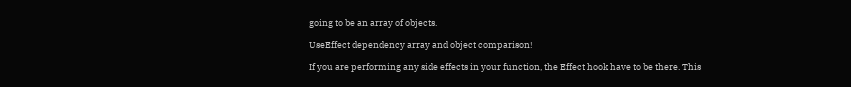going to be an array of objects.

UseEffect dependency array and object comparison!

If you are performing any side effects in your function, the Effect hook have to be there. This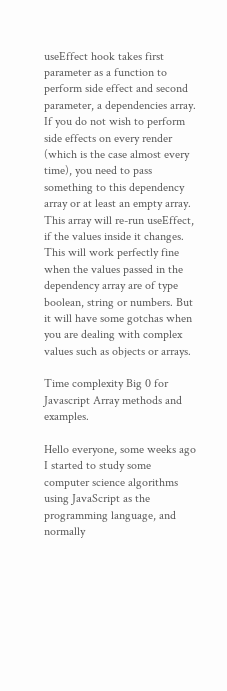useEffect hook takes first parameter as a function to perform side effect and second parameter, a dependencies array. If you do not wish to perform side effects on every render (which is the case almost every time), you need to pass something to this dependency array or at least an empty array. This array will re-run useEffect, if the values inside it changes. This will work perfectly fine when the values passed in the dependency array are of type boolean, string or numbers. But it will have some gotchas when you are dealing with complex values such as objects or arrays.

Time complexity Big 0 for Javascript Array methods and examples.

Hello everyone, some weeks ago I started to study some computer science algorithms using JavaScript as the programming language, and normally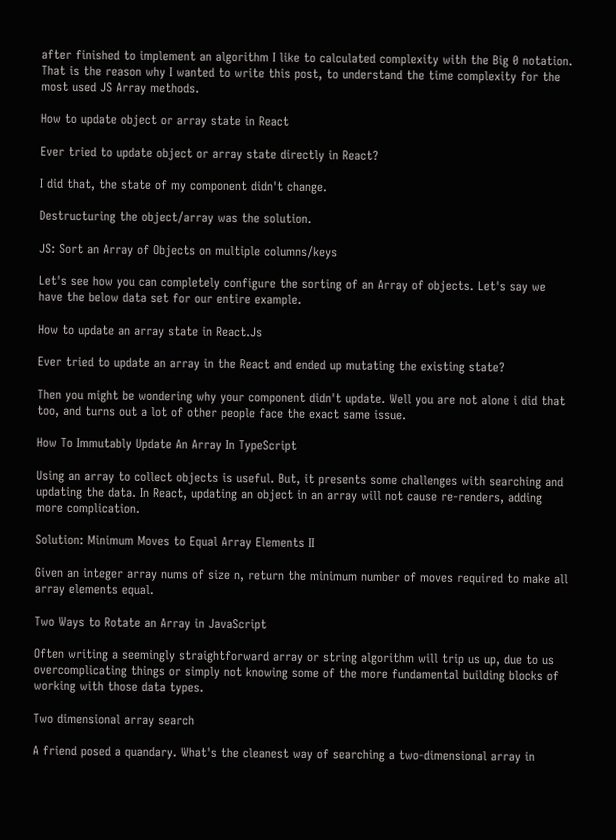after finished to implement an algorithm I like to calculated complexity with the Big 0 notation. That is the reason why I wanted to write this post, to understand the time complexity for the most used JS Array methods.

How to update object or array state in React

Ever tried to update object or array state directly in React?

I did that, the state of my component didn't change.

Destructuring the object/array was the solution.

JS: Sort an Array of Objects on multiple columns/keys

Let's see how you can completely configure the sorting of an Array of objects. Let's say we have the below data set for our entire example.

How to update an array state in React.Js

Ever tried to update an array in the React and ended up mutating the existing state?

Then you might be wondering why your component didn't update. Well you are not alone i did that too, and turns out a lot of other people face the exact same issue.

How To Immutably Update An Array In TypeScript

Using an array to collect objects is useful. But, it presents some challenges with searching and updating the data. In React, updating an object in an array will not cause re-renders, adding more complication.

Solution: Minimum Moves to Equal Array Elements II

Given an integer array nums of size n, return the minimum number of moves required to make all array elements equal.

Two Ways to Rotate an Array in JavaScript

Often writing a seemingly straightforward array or string algorithm will trip us up, due to us overcomplicating things or simply not knowing some of the more fundamental building blocks of working with those data types.

Two dimensional array search

A friend posed a quandary. What's the cleanest way of searching a two-dimensional array in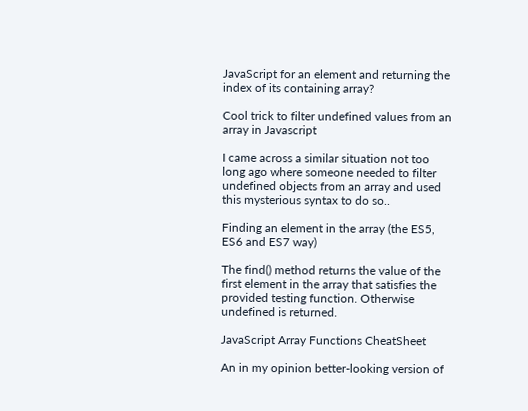JavaScript for an element and returning the index of its containing array?

Cool trick to filter undefined values from an array in Javascript

I came across a similar situation not too long ago where someone needed to filter undefined objects from an array and used this mysterious syntax to do so..

Finding an element in the array (the ES5, ES6 and ES7 way)

The find() method returns the value of the first element in the array that satisfies the provided testing function. Otherwise undefined is returned.

JavaScript Array Functions CheatSheet

An in my opinion better-looking version of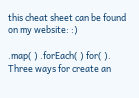this cheat sheet can be found on my website: :)

.map( ) .forEach( ) for( ).  Three ways for create an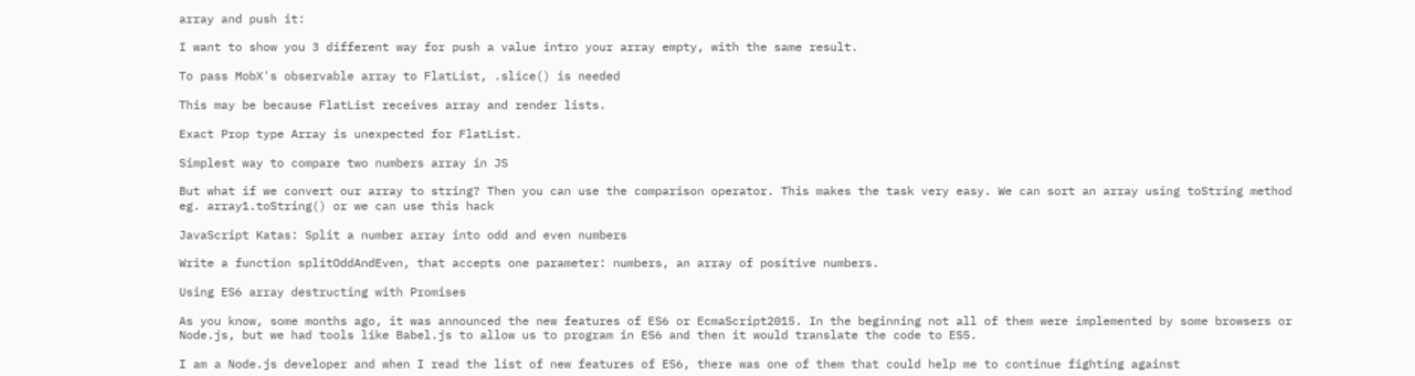array and push it:

I want to show you 3 different way for push a value intro your array empty, with the same result.

To pass MobX's observable array to FlatList, .slice() is needed

This may be because FlatList receives array and render lists.

Exact Prop type Array is unexpected for FlatList.

Simplest way to compare two numbers array in JS

But what if we convert our array to string? Then you can use the comparison operator. This makes the task very easy. We can sort an array using toString method eg. array1.toString() or we can use this hack

JavaScript Katas: Split a number array into odd and even numbers

Write a function splitOddAndEven, that accepts one parameter: numbers, an array of positive numbers.

Using ES6 array destructing with Promises

As you know, some months ago, it was announced the new features of ES6 or EcmaScript2015. In the beginning not all of them were implemented by some browsers or Node.js, but we had tools like Babel.js to allow us to program in ES6 and then it would translate the code to ES5.

I am a Node.js developer and when I read the list of new features of ES6, there was one of them that could help me to continue fighting against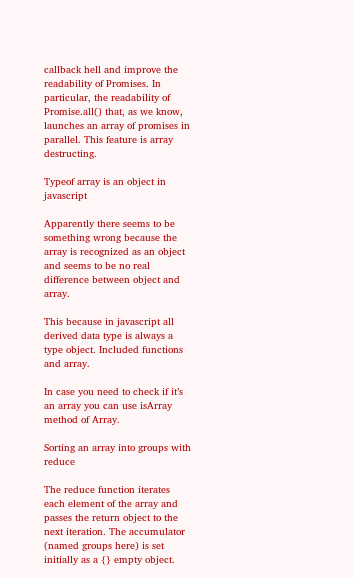callback hell and improve the readability of Promises. In particular, the readability of Promise.all() that, as we know, launches an array of promises in parallel. This feature is array destructing.

Typeof array is an object in javascript

Apparently there seems to be something wrong because the array is recognized as an object and seems to be no real difference between object and array.

This because in javascript all derived data type is always a type object. Included functions and array.

In case you need to check if it’s an array you can use isArray method of Array.

Sorting an array into groups with reduce

The reduce function iterates each element of the array and passes the return object to the next iteration. The accumulator (named groups here) is set initially as a {} empty object.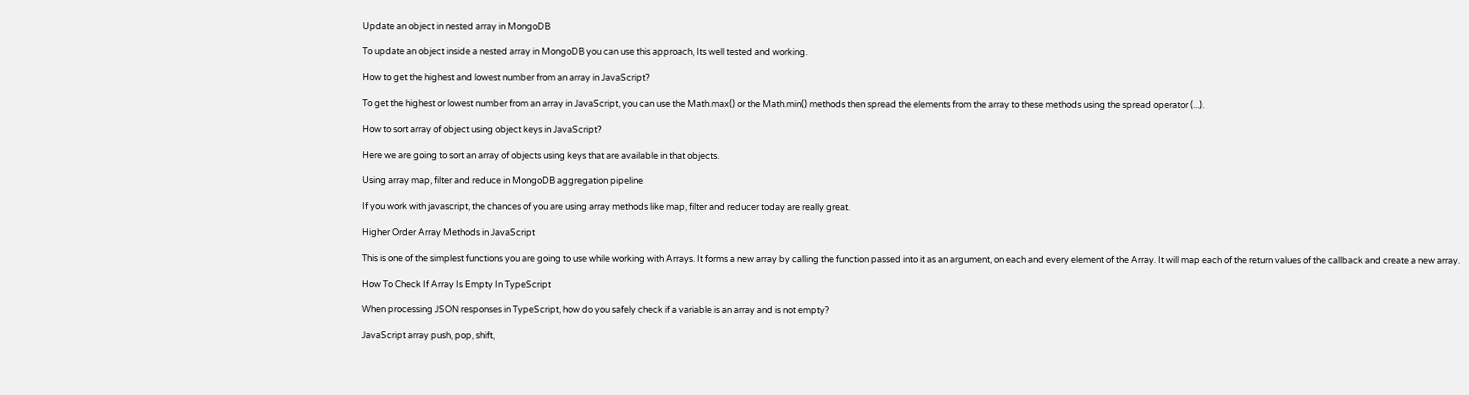Update an object in nested array in MongoDB

To update an object inside a nested array in MongoDB you can use this approach, Its well tested and working.

How to get the highest and lowest number from an array in JavaScript?

To get the highest or lowest number from an array in JavaScript, you can use the Math.max() or the Math.min() methods then spread the elements from the array to these methods using the spread operator (...).

How to sort array of object using object keys in JavaScript?

Here we are going to sort an array of objects using keys that are available in that objects.

Using array map, filter and reduce in MongoDB aggregation pipeline

If you work with javascript, the chances of you are using array methods like map, filter and reducer today are really great.

Higher Order Array Methods in JavaScript

This is one of the simplest functions you are going to use while working with Arrays. It forms a new array by calling the function passed into it as an argument, on each and every element of the Array. It will map each of the return values of the callback and create a new array.

How To Check If Array Is Empty In TypeScript

When processing JSON responses in TypeScript, how do you safely check if a variable is an array and is not empty?

JavaScript array push, pop, shift,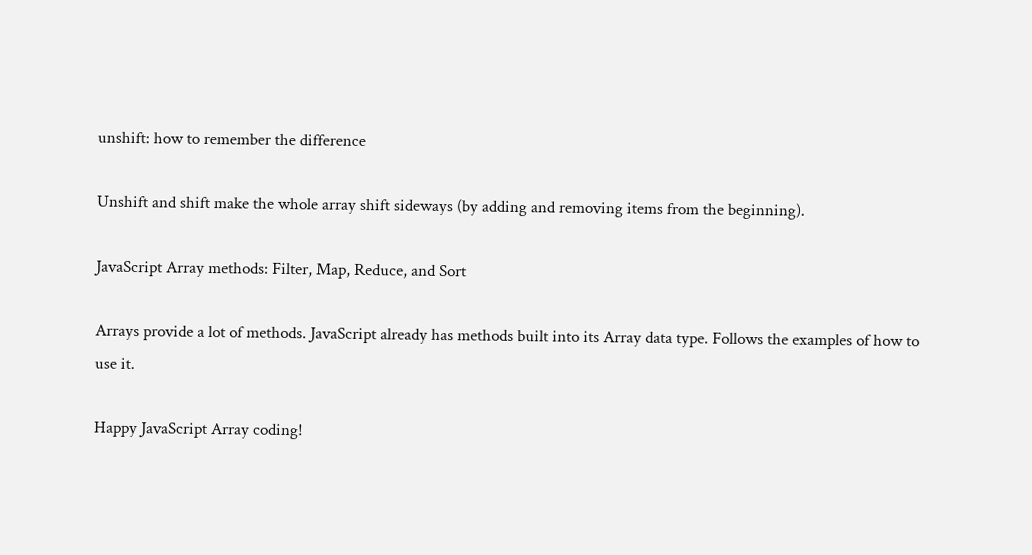unshift: how to remember the difference

Unshift and shift make the whole array shift sideways (by adding and removing items from the beginning).

JavaScript Array methods: Filter, Map, Reduce, and Sort

Arrays provide a lot of methods. JavaScript already has methods built into its Array data type. Follows the examples of how to use it.

Happy JavaScript Array coding!